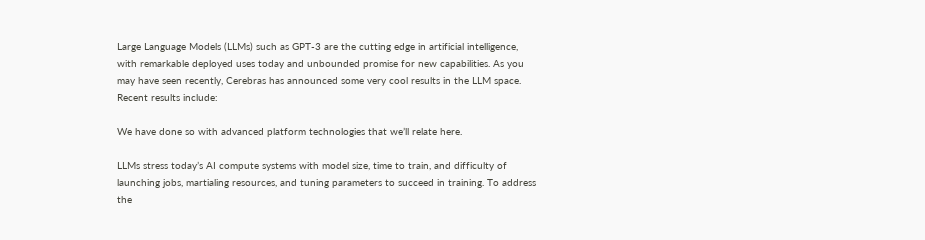Large Language Models (LLMs) such as GPT-3 are the cutting edge in artificial intelligence, with remarkable deployed uses today and unbounded promise for new capabilities. As you may have seen recently, Cerebras has announced some very cool results in the LLM space. Recent results include:

We have done so with advanced platform technologies that we’ll relate here.

LLMs stress today’s AI compute systems with model size, time to train, and difficulty of launching jobs, martialing resources, and tuning parameters to succeed in training. To address the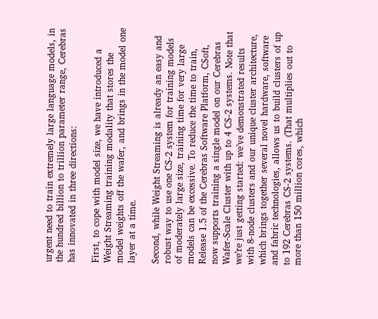urgent need to train extremely large language models, in the hundred billion to trillion parameter range, Cerebras has innovated in three directions:

First, to cope with model size, we have introduced a Weight Streaming training modality that stores the model weights off the wafer, and brings in the model one layer at a time.

Second, while Weight Streaming is already an easy and robust way to use one CS-2 system for training models of moderately large size, training time for very large models can be excessive. To reduce the time to train, Release 1.5 of the Cerebras Software Platform, CSoft, now supports training a single model on our Cerebras Wafer-Scale Cluster with up to 4 CS-2 systems. Note that we’re just getting started: we’ve demonstrated results with 8-node clusters and our unique cluster architecture, which brings together several novel hardware, software and fabric technologies, allows us to build clusters of up to 192 Cerebras CS-2 systems. (That multiplies out to more than 150 million cores, which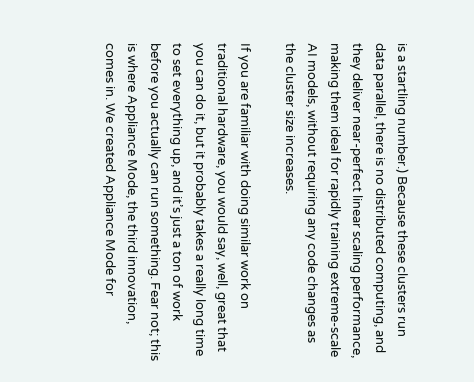is a startling number.) Because these clusters run data parallel, there is no distributed computing, and they deliver near-perfect linear scaling performance, making them ideal for rapidly training extreme-scale AI models, without requiring any code changes as the cluster size increases.

If you are familiar with doing similar work on traditional hardware, you would say, well, great that you can do it, but it probably takes a really long time to set everything up, and it’s just a ton of work before you actually can run something. Fear not; this is where Appliance Mode, the third innovation, comes in. We created Appliance Mode for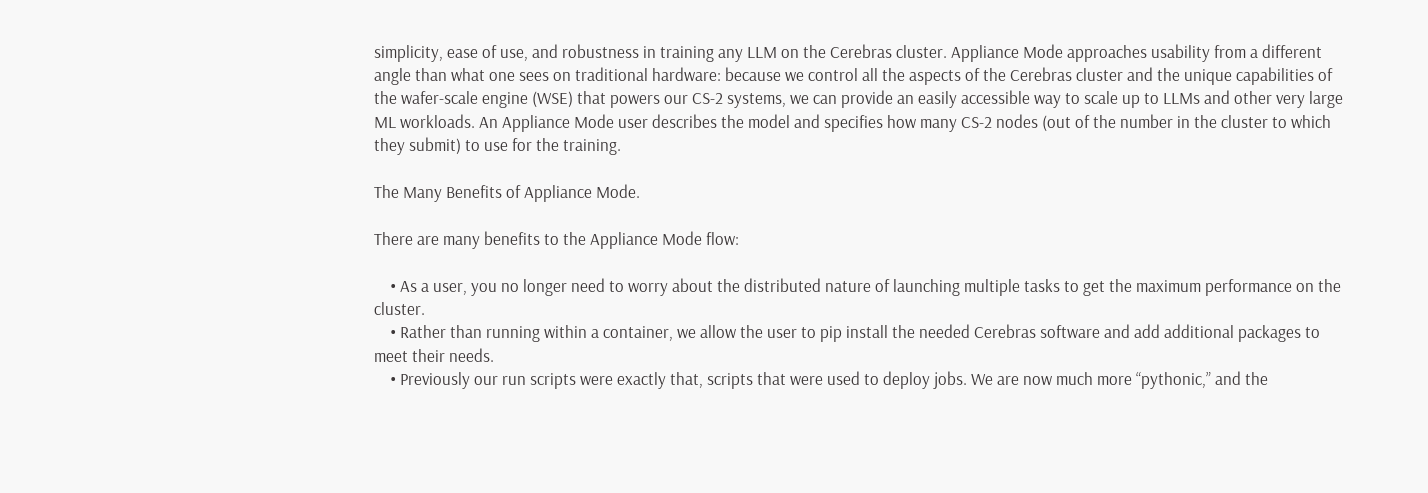simplicity, ease of use, and robustness in training any LLM on the Cerebras cluster. Appliance Mode approaches usability from a different angle than what one sees on traditional hardware: because we control all the aspects of the Cerebras cluster and the unique capabilities of the wafer-scale engine (WSE) that powers our CS-2 systems, we can provide an easily accessible way to scale up to LLMs and other very large ML workloads. An Appliance Mode user describes the model and specifies how many CS-2 nodes (out of the number in the cluster to which they submit) to use for the training.

The Many Benefits of Appliance Mode.

There are many benefits to the Appliance Mode flow:

    • As a user, you no longer need to worry about the distributed nature of launching multiple tasks to get the maximum performance on the cluster.
    • Rather than running within a container, we allow the user to pip install the needed Cerebras software and add additional packages to meet their needs.
    • Previously our run scripts were exactly that, scripts that were used to deploy jobs. We are now much more “pythonic,” and the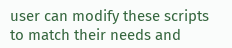user can modify these scripts to match their needs and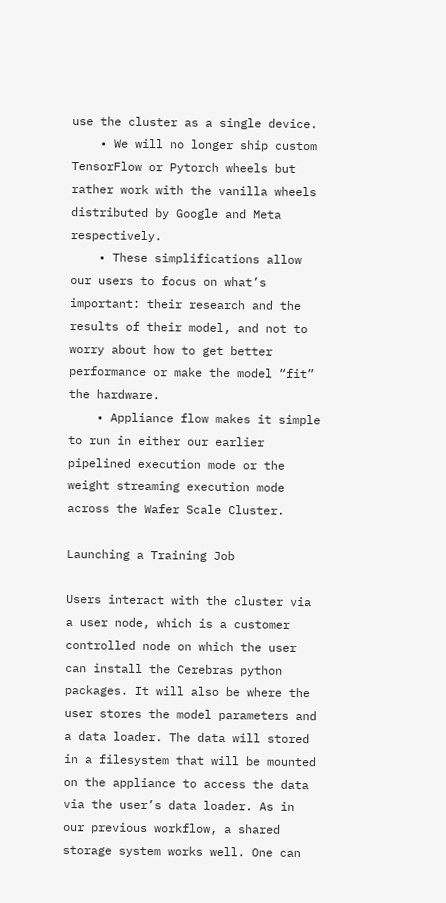use the cluster as a single device.
    • We will no longer ship custom TensorFlow or Pytorch wheels but rather work with the vanilla wheels distributed by Google and Meta respectively.
    • These simplifications allow our users to focus on what’s important: their research and the results of their model, and not to worry about how to get better performance or make the model “fit” the hardware.
    • Appliance flow makes it simple to run in either our earlier pipelined execution mode or the weight streaming execution mode across the Wafer Scale Cluster.

Launching a Training Job

Users interact with the cluster via a user node, which is a customer controlled node on which the user can install the Cerebras python packages. It will also be where the user stores the model parameters and a data loader. The data will stored in a filesystem that will be mounted on the appliance to access the data via the user’s data loader. As in our previous workflow, a shared storage system works well. One can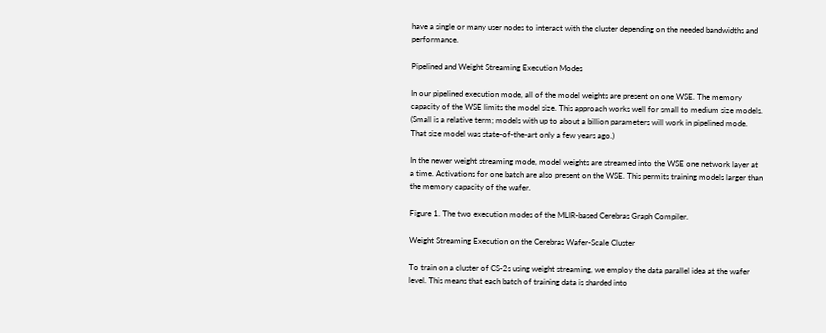have a single or many user nodes to interact with the cluster depending on the needed bandwidths and performance.

Pipelined and Weight Streaming Execution Modes

In our pipelined execution mode, all of the model weights are present on one WSE. The memory capacity of the WSE limits the model size. This approach works well for small to medium size models. (Small is a relative term; models with up to about a billion parameters will work in pipelined mode. That size model was state-of-the-art only a few years ago.)

In the newer weight streaming mode, model weights are streamed into the WSE one network layer at a time. Activations for one batch are also present on the WSE. This permits training models larger than the memory capacity of the wafer.

Figure 1. The two execution modes of the MLIR-based Cerebras Graph Compiler.

Weight Streaming Execution on the Cerebras Wafer-Scale Cluster

To train on a cluster of CS-2s using weight streaming, we employ the data parallel idea at the wafer level. This means that each batch of training data is sharded into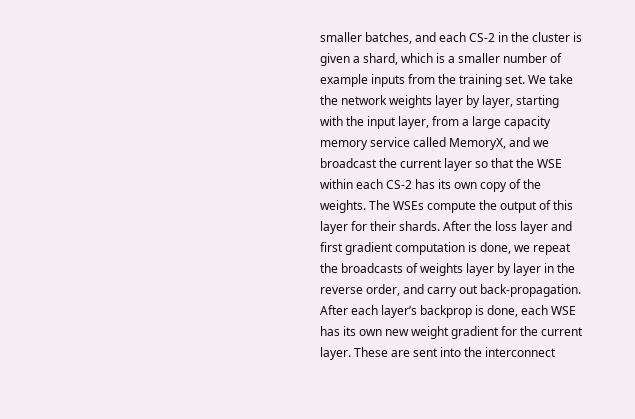smaller batches, and each CS-2 in the cluster is given a shard, which is a smaller number of example inputs from the training set. We take the network weights layer by layer, starting with the input layer, from a large capacity memory service called MemoryX, and we broadcast the current layer so that the WSE within each CS-2 has its own copy of the weights. The WSEs compute the output of this layer for their shards. After the loss layer and first gradient computation is done, we repeat the broadcasts of weights layer by layer in the reverse order, and carry out back-propagation. After each layer’s backprop is done, each WSE has its own new weight gradient for the current layer. These are sent into the interconnect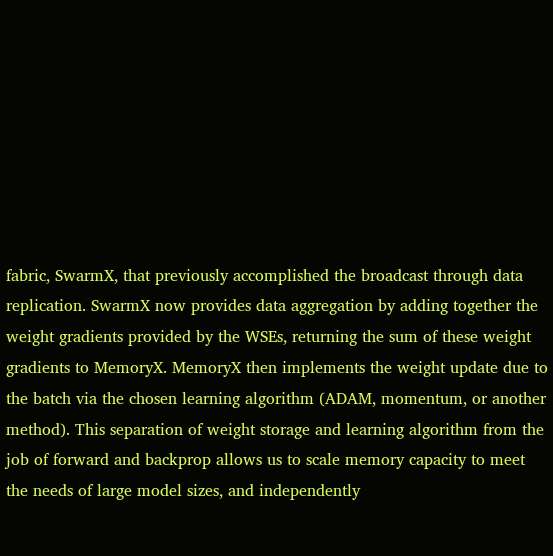fabric, SwarmX, that previously accomplished the broadcast through data replication. SwarmX now provides data aggregation by adding together the weight gradients provided by the WSEs, returning the sum of these weight gradients to MemoryX. MemoryX then implements the weight update due to the batch via the chosen learning algorithm (ADAM, momentum, or another method). This separation of weight storage and learning algorithm from the job of forward and backprop allows us to scale memory capacity to meet the needs of large model sizes, and independently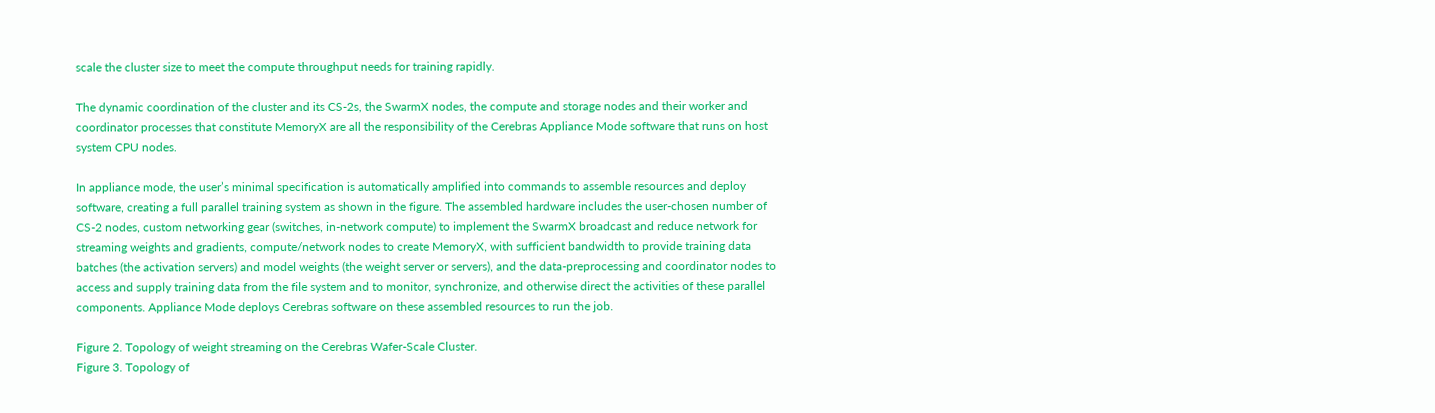scale the cluster size to meet the compute throughput needs for training rapidly.

The dynamic coordination of the cluster and its CS-2s, the SwarmX nodes, the compute and storage nodes and their worker and coordinator processes that constitute MemoryX are all the responsibility of the Cerebras Appliance Mode software that runs on host system CPU nodes.

In appliance mode, the user’s minimal specification is automatically amplified into commands to assemble resources and deploy software, creating a full parallel training system as shown in the figure. The assembled hardware includes the user-chosen number of CS-2 nodes, custom networking gear (switches, in-network compute) to implement the SwarmX broadcast and reduce network for streaming weights and gradients, compute/network nodes to create MemoryX, with sufficient bandwidth to provide training data batches (the activation servers) and model weights (the weight server or servers), and the data-preprocessing and coordinator nodes to access and supply training data from the file system and to monitor, synchronize, and otherwise direct the activities of these parallel components. Appliance Mode deploys Cerebras software on these assembled resources to run the job.

Figure 2. Topology of weight streaming on the Cerebras Wafer-Scale Cluster.
Figure 3. Topology of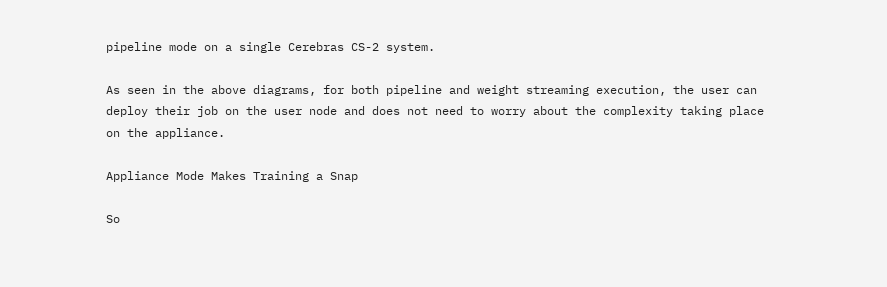pipeline mode on a single Cerebras CS-2 system.

As seen in the above diagrams, for both pipeline and weight streaming execution, the user can deploy their job on the user node and does not need to worry about the complexity taking place on the appliance.

Appliance Mode Makes Training a Snap

So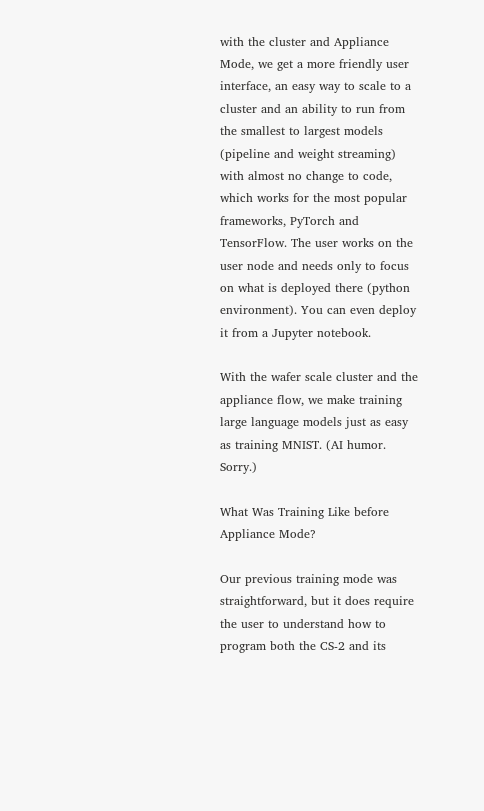with the cluster and Appliance Mode, we get a more friendly user interface, an easy way to scale to a cluster and an ability to run from the smallest to largest models (pipeline and weight streaming) with almost no change to code, which works for the most popular frameworks, PyTorch and TensorFlow. The user works on the user node and needs only to focus on what is deployed there (python environment). You can even deploy it from a Jupyter notebook.

With the wafer scale cluster and the appliance flow, we make training large language models just as easy as training MNIST. (AI humor. Sorry.)

What Was Training Like before Appliance Mode?

Our previous training mode was straightforward, but it does require the user to understand how to program both the CS-2 and its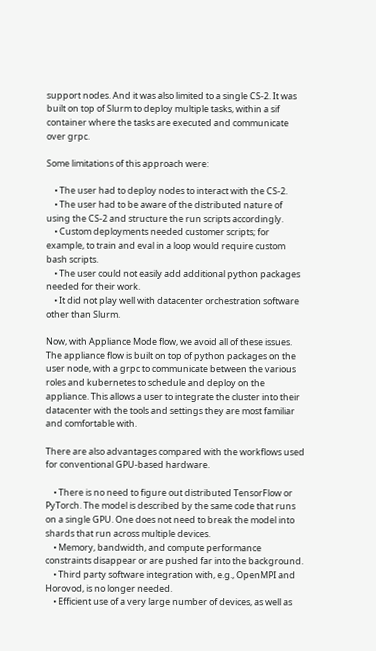support nodes. And it was also limited to a single CS-2. It was built on top of Slurm to deploy multiple tasks, within a sif container where the tasks are executed and communicate over grpc.

Some limitations of this approach were:

    • The user had to deploy nodes to interact with the CS-2.
    • The user had to be aware of the distributed nature of using the CS-2 and structure the run scripts accordingly.
    • Custom deployments needed customer scripts; for example, to train and eval in a loop would require custom bash scripts.
    • The user could not easily add additional python packages needed for their work.
    • It did not play well with datacenter orchestration software other than Slurm.

Now, with Appliance Mode flow, we avoid all of these issues. The appliance flow is built on top of python packages on the user node, with a grpc to communicate between the various roles and kubernetes to schedule and deploy on the appliance. This allows a user to integrate the cluster into their datacenter with the tools and settings they are most familiar and comfortable with.

There are also advantages compared with the workflows used for conventional GPU-based hardware.

    • There is no need to figure out distributed TensorFlow or PyTorch. The model is described by the same code that runs on a single GPU. One does not need to break the model into shards that run across multiple devices.
    • Memory, bandwidth, and compute performance constraints disappear or are pushed far into the background.
    • Third party software integration with, e.g., OpenMPI and Horovod, is no longer needed.
    • Efficient use of a very large number of devices, as well as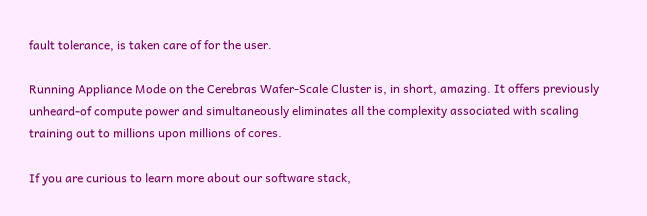fault tolerance, is taken care of for the user.

Running Appliance Mode on the Cerebras Wafer-Scale Cluster is, in short, amazing. It offers previously unheard-of compute power and simultaneously eliminates all the complexity associated with scaling training out to millions upon millions of cores.

If you are curious to learn more about our software stack,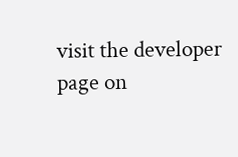visit the developer page on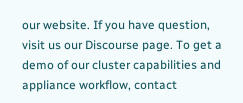our website. If you have question, visit us our Discourse page. To get a demo of our cluster capabilities and appliance workflow, contact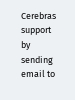Cerebras support by sending email to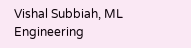Vishal Subbiah, ML Engineering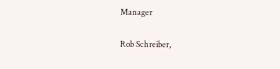Manager

Rob Schreiber,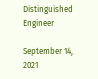Distinguished Engineer

September 14, 2021